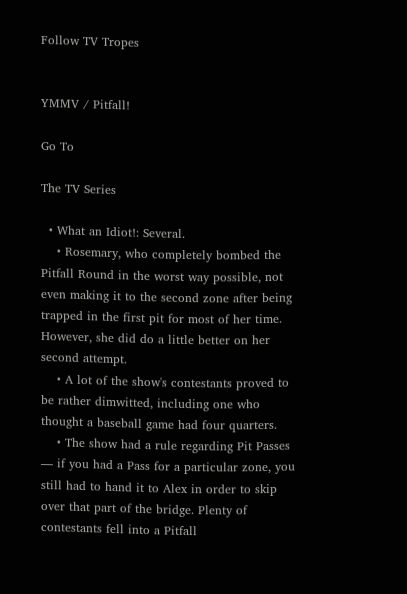Follow TV Tropes


YMMV / Pitfall!

Go To

The TV Series

  • What an Idiot!: Several.
    • Rosemary, who completely bombed the Pitfall Round in the worst way possible, not even making it to the second zone after being trapped in the first pit for most of her time. However, she did do a little better on her second attempt.
    • A lot of the show's contestants proved to be rather dimwitted, including one who thought a baseball game had four quarters.
    • The show had a rule regarding Pit Passes — if you had a Pass for a particular zone, you still had to hand it to Alex in order to skip over that part of the bridge. Plenty of contestants fell into a Pitfall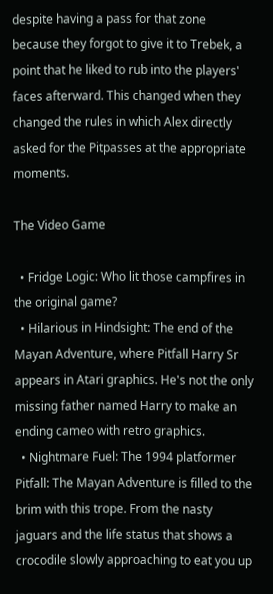despite having a pass for that zone because they forgot to give it to Trebek, a point that he liked to rub into the players' faces afterward. This changed when they changed the rules in which Alex directly asked for the Pitpasses at the appropriate moments.

The Video Game

  • Fridge Logic: Who lit those campfires in the original game?
  • Hilarious in Hindsight: The end of the Mayan Adventure, where Pitfall Harry Sr appears in Atari graphics. He's not the only missing father named Harry to make an ending cameo with retro graphics.
  • Nightmare Fuel: The 1994 platformer Pitfall: The Mayan Adventure is filled to the brim with this trope. From the nasty jaguars and the life status that shows a crocodile slowly approaching to eat you up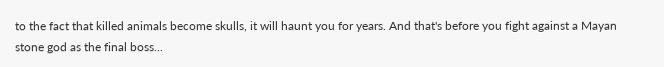to the fact that killed animals become skulls, it will haunt you for years. And that's before you fight against a Mayan stone god as the final boss...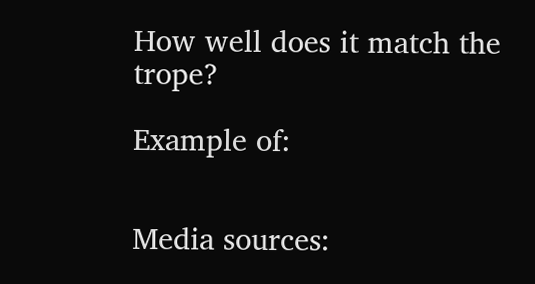How well does it match the trope?

Example of:


Media sources: